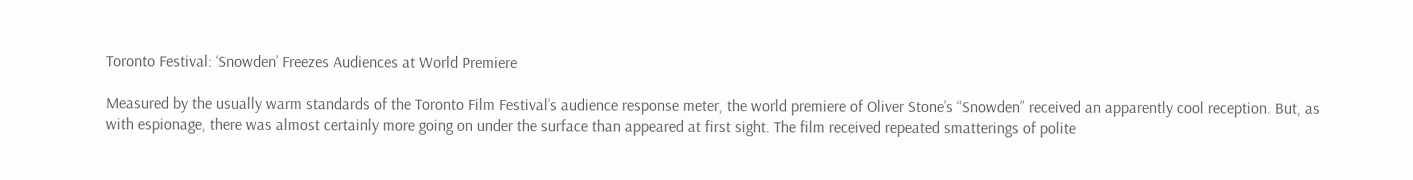Toronto Festival: ‘Snowden’ Freezes Audiences at World Premiere

Measured by the usually warm standards of the Toronto Film Festival’s audience response meter, the world premiere of Oliver Stone’s “Snowden” received an apparently cool reception. But, as with espionage, there was almost certainly more going on under the surface than appeared at first sight. The film received repeated smatterings of polite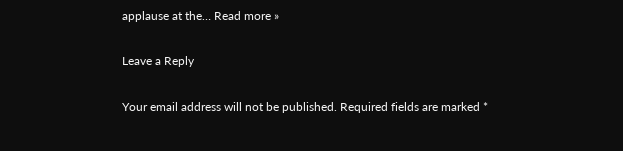applause at the… Read more »

Leave a Reply

Your email address will not be published. Required fields are marked *